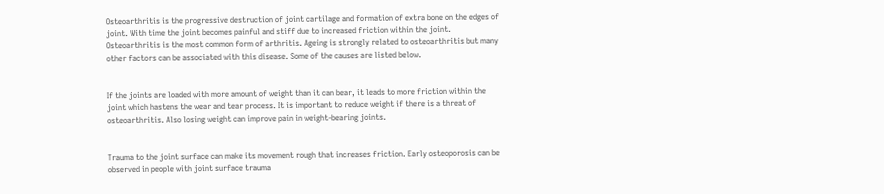Osteoarthritis is the progressive destruction of joint cartilage and formation of extra bone on the edges of joint. With time the joint becomes painful and stiff due to increased friction within the joint. Osteoarthritis is the most common form of arthritis. Ageing is strongly related to osteoarthritis but many other factors can be associated with this disease. Some of the causes are listed below.


If the joints are loaded with more amount of weight than it can bear, it leads to more friction within the joint which hastens the wear and tear process. It is important to reduce weight if there is a threat of osteoarthritis. Also losing weight can improve pain in weight-bearing joints.


Trauma to the joint surface can make its movement rough that increases friction. Early osteoporosis can be observed in people with joint surface trauma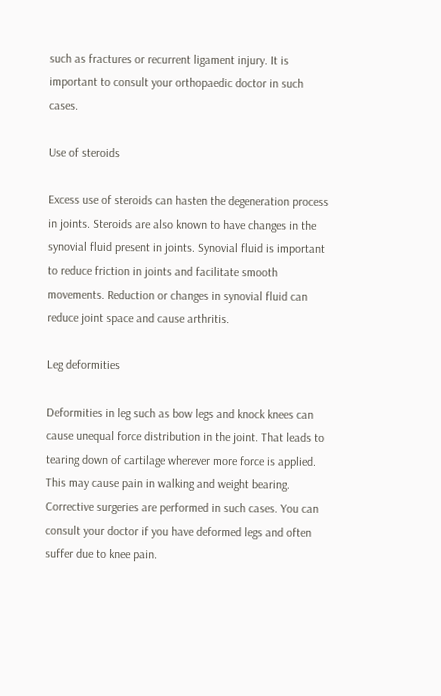such as fractures or recurrent ligament injury. It is important to consult your orthopaedic doctor in such cases.

Use of steroids

Excess use of steroids can hasten the degeneration process in joints. Steroids are also known to have changes in the synovial fluid present in joints. Synovial fluid is important to reduce friction in joints and facilitate smooth movements. Reduction or changes in synovial fluid can reduce joint space and cause arthritis.

Leg deformities

Deformities in leg such as bow legs and knock knees can cause unequal force distribution in the joint. That leads to tearing down of cartilage wherever more force is applied. This may cause pain in walking and weight bearing. Corrective surgeries are performed in such cases. You can consult your doctor if you have deformed legs and often suffer due to knee pain.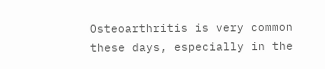Osteoarthritis is very common these days, especially in the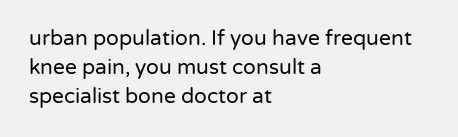urban population. If you have frequent knee pain, you must consult a specialist bone doctor at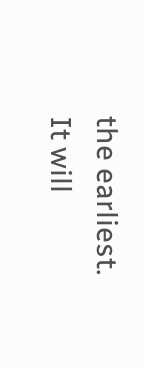the earliest. It will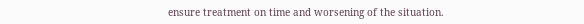ensure treatment on time and worsening of the situation.